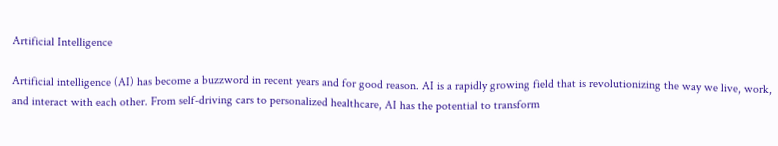Artificial Intelligence

Artificial intelligence (AI) has become a buzzword in recent years and for good reason. AI is a rapidly growing field that is revolutionizing the way we live, work, and interact with each other. From self-driving cars to personalized healthcare, AI has the potential to transform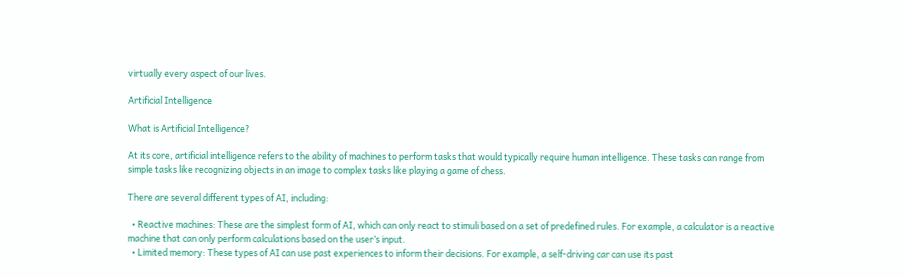virtually every aspect of our lives.

Artificial Intelligence

What is Artificial Intelligence?

At its core, artificial intelligence refers to the ability of machines to perform tasks that would typically require human intelligence. These tasks can range from simple tasks like recognizing objects in an image to complex tasks like playing a game of chess.

There are several different types of AI, including:

  • Reactive machines: These are the simplest form of AI, which can only react to stimuli based on a set of predefined rules. For example, a calculator is a reactive machine that can only perform calculations based on the user’s input.
  • Limited memory: These types of AI can use past experiences to inform their decisions. For example, a self-driving car can use its past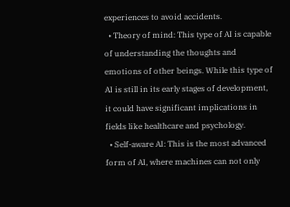experiences to avoid accidents.
  • Theory of mind: This type of AI is capable of understanding the thoughts and emotions of other beings. While this type of AI is still in its early stages of development, it could have significant implications in fields like healthcare and psychology.
  • Self-aware AI: This is the most advanced form of AI, where machines can not only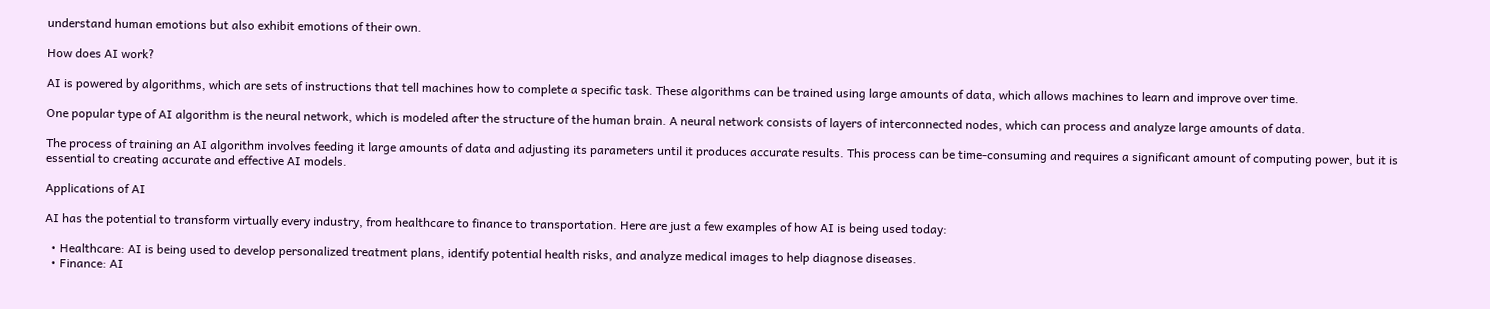understand human emotions but also exhibit emotions of their own.

How does AI work?

AI is powered by algorithms, which are sets of instructions that tell machines how to complete a specific task. These algorithms can be trained using large amounts of data, which allows machines to learn and improve over time.

One popular type of AI algorithm is the neural network, which is modeled after the structure of the human brain. A neural network consists of layers of interconnected nodes, which can process and analyze large amounts of data.

The process of training an AI algorithm involves feeding it large amounts of data and adjusting its parameters until it produces accurate results. This process can be time-consuming and requires a significant amount of computing power, but it is essential to creating accurate and effective AI models.

Applications of AI

AI has the potential to transform virtually every industry, from healthcare to finance to transportation. Here are just a few examples of how AI is being used today:

  • Healthcare: AI is being used to develop personalized treatment plans, identify potential health risks, and analyze medical images to help diagnose diseases.
  • Finance: AI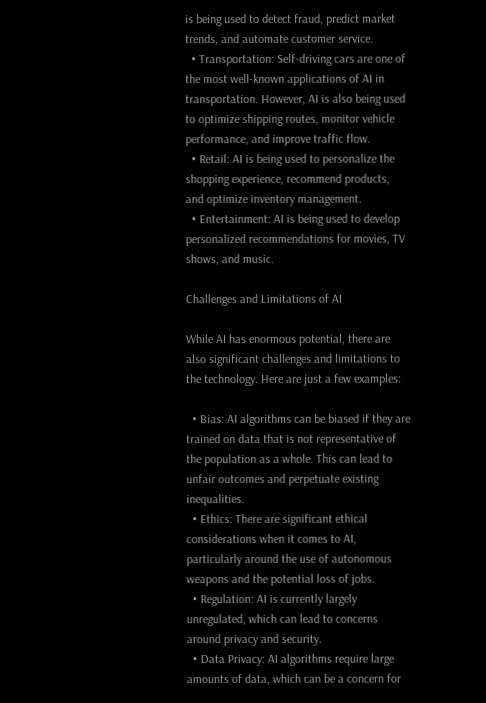is being used to detect fraud, predict market trends, and automate customer service.
  • Transportation: Self-driving cars are one of the most well-known applications of AI in transportation. However, AI is also being used to optimize shipping routes, monitor vehicle performance, and improve traffic flow.
  • Retail: AI is being used to personalize the shopping experience, recommend products, and optimize inventory management.
  • Entertainment: AI is being used to develop personalized recommendations for movies, TV shows, and music.

Challenges and Limitations of AI

While AI has enormous potential, there are also significant challenges and limitations to the technology. Here are just a few examples:

  • Bias: AI algorithms can be biased if they are trained on data that is not representative of the population as a whole. This can lead to unfair outcomes and perpetuate existing inequalities.
  • Ethics: There are significant ethical considerations when it comes to AI, particularly around the use of autonomous weapons and the potential loss of jobs.
  • Regulation: AI is currently largely unregulated, which can lead to concerns around privacy and security.
  • Data Privacy: AI algorithms require large amounts of data, which can be a concern for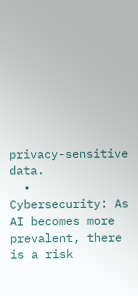privacy-sensitive data.
  • Cybersecurity: As AI becomes more prevalent, there is a risk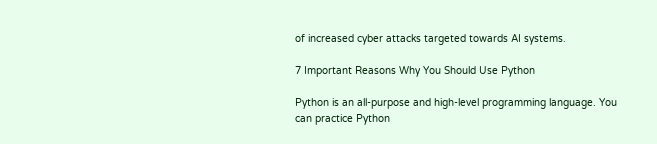of increased cyber attacks targeted towards AI systems.

7 Important Reasons Why You Should Use Python

Python is an all-purpose and high-level programming language. You can practice Python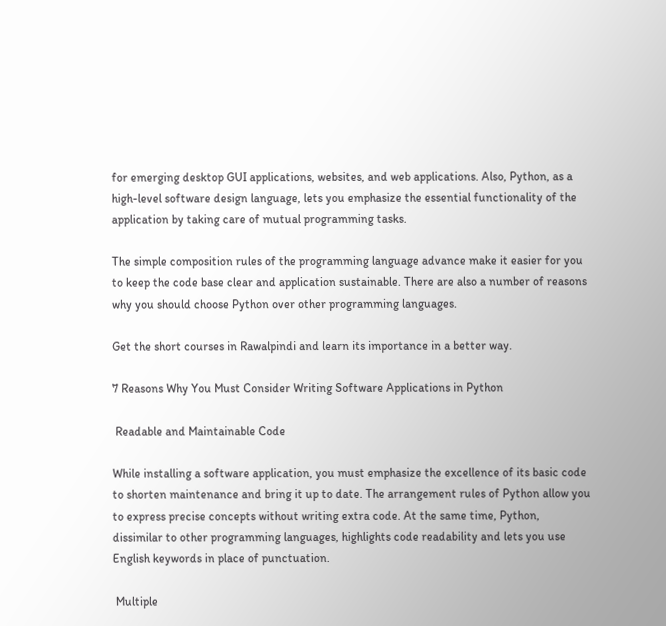for emerging desktop GUI applications, websites, and web applications. Also, Python, as a high-level software design language, lets you emphasize the essential functionality of the application by taking care of mutual programming tasks.

The simple composition rules of the programming language advance make it easier for you to keep the code base clear and application sustainable. There are also a number of reasons why you should choose Python over other programming languages.

Get the short courses in Rawalpindi and learn its importance in a better way.

7 Reasons Why You Must Consider Writing Software Applications in Python

 Readable and Maintainable Code

While installing a software application, you must emphasize the excellence of its basic code to shorten maintenance and bring it up to date. The arrangement rules of Python allow you to express precise concepts without writing extra code. At the same time, Python, dissimilar to other programming languages, highlights code readability and lets you use English keywords in place of punctuation.

 Multiple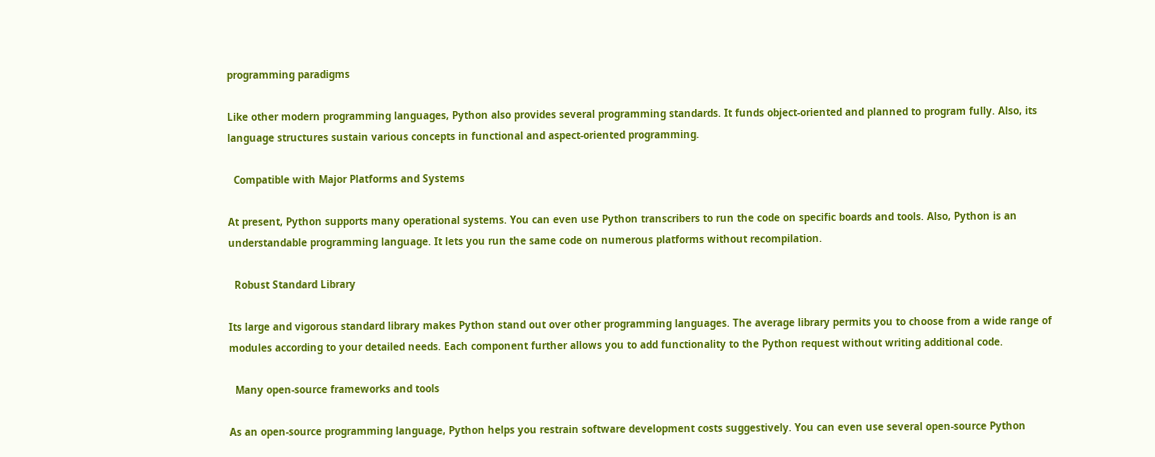programming paradigms

Like other modern programming languages, Python also provides several programming standards. It funds object-oriented and planned to program fully. Also, its language structures sustain various concepts in functional and aspect-oriented programming.

  Compatible with Major Platforms and Systems

At present, Python supports many operational systems. You can even use Python transcribers to run the code on specific boards and tools. Also, Python is an understandable programming language. It lets you run the same code on numerous platforms without recompilation.

  Robust Standard Library

Its large and vigorous standard library makes Python stand out over other programming languages. The average library permits you to choose from a wide range of modules according to your detailed needs. Each component further allows you to add functionality to the Python request without writing additional code.

  Many open-source frameworks and tools

As an open-source programming language, Python helps you restrain software development costs suggestively. You can even use several open-source Python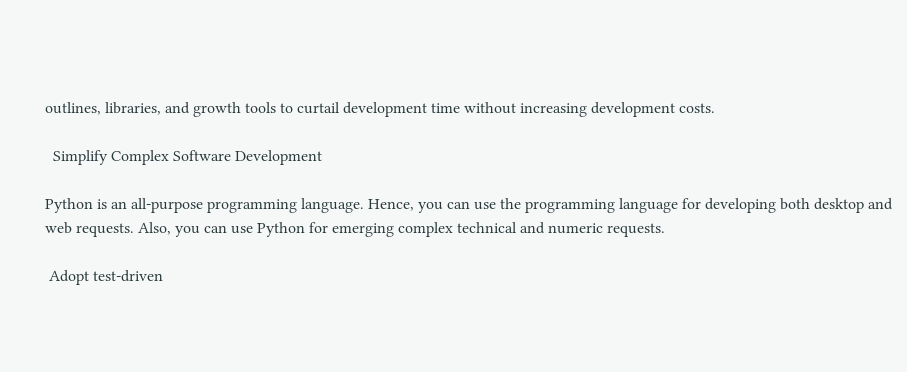outlines, libraries, and growth tools to curtail development time without increasing development costs.

  Simplify Complex Software Development

Python is an all-purpose programming language. Hence, you can use the programming language for developing both desktop and web requests. Also, you can use Python for emerging complex technical and numeric requests.

 Adopt test-driven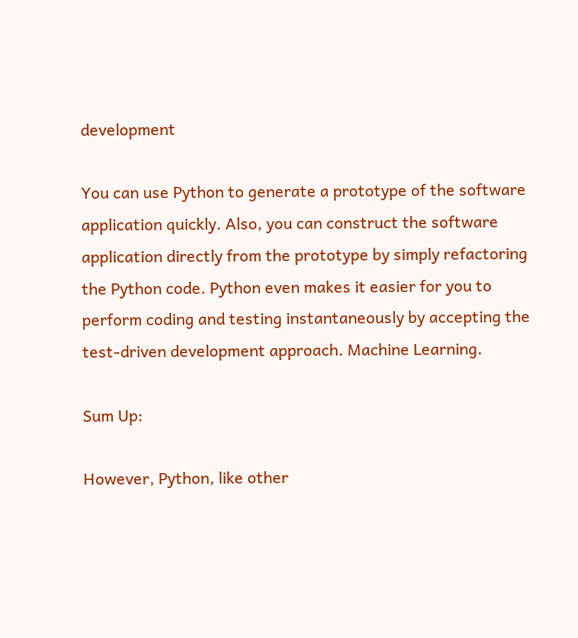development

You can use Python to generate a prototype of the software application quickly. Also, you can construct the software application directly from the prototype by simply refactoring the Python code. Python even makes it easier for you to perform coding and testing instantaneously by accepting the test-driven development approach. Machine Learning.

Sum Up:

However, Python, like other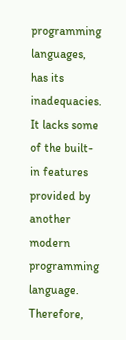programming languages, has its inadequacies. It lacks some of the built-in features provided by another modern programming language. Therefore,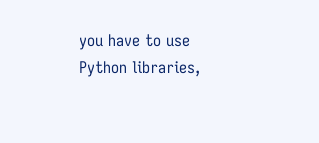you have to use Python libraries,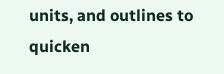units, and outlines to quicken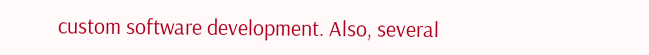custom software development. Also, several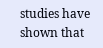studies have shown that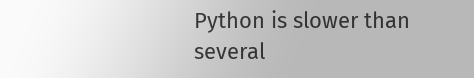Python is slower than several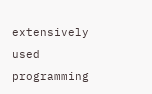extensively used programming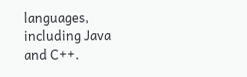languages, including Java and C++.